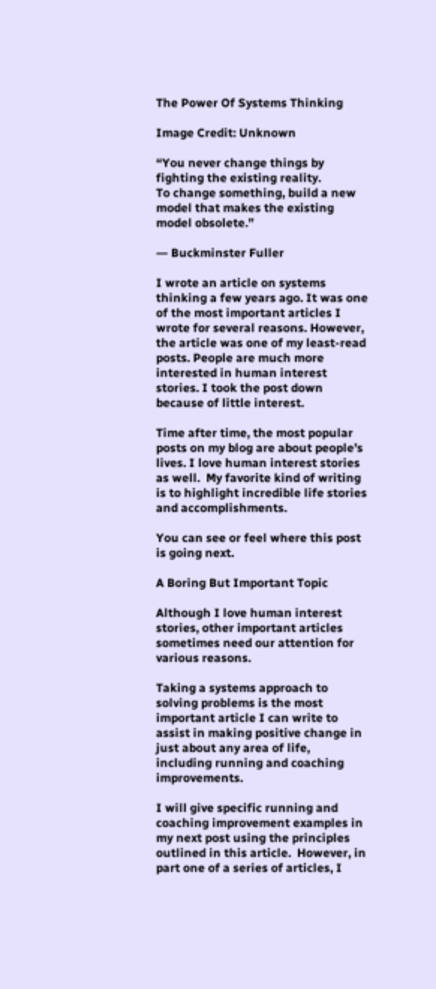The Power Of Systems Thinking

Image Credit: Unknown

“You never change things by fighting the existing reality.
To change something, build a new model that makes the existing model obsolete.”

― Buckminster Fuller

I wrote an article on systems thinking a few years ago. It was one of the most important articles I wrote for several reasons. However, the article was one of my least-read posts. People are much more interested in human interest stories. I took the post down because of little interest.

Time after time, the most popular posts on my blog are about people’s lives. I love human interest stories as well.  My favorite kind of writing is to highlight incredible life stories and accomplishments.

You can see or feel where this post is going next.

A Boring But Important Topic

Although I love human interest stories, other important articles sometimes need our attention for various reasons.

Taking a systems approach to solving problems is the most important article I can write to assist in making positive change in just about any area of life, including running and coaching improvements.

I will give specific running and coaching improvement examples in my next post using the principles outlined in this article.  However, in part one of a series of articles, I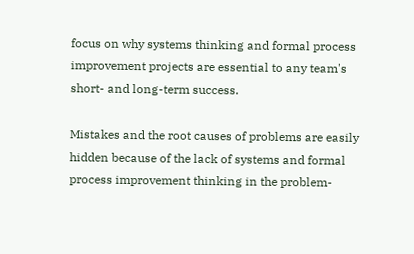focus on why systems thinking and formal process improvement projects are essential to any team's short- and long-term success.

Mistakes and the root causes of problems are easily hidden because of the lack of systems and formal process improvement thinking in the problem-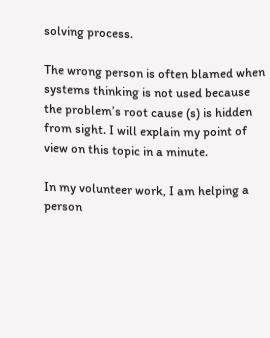solving process.

The wrong person is often blamed when systems thinking is not used because the problem’s root cause (s) is hidden from sight. I will explain my point of view on this topic in a minute.

In my volunteer work, I am helping a person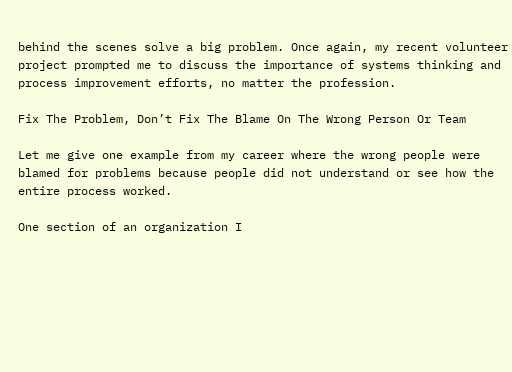behind the scenes solve a big problem. Once again, my recent volunteer project prompted me to discuss the importance of systems thinking and process improvement efforts, no matter the profession.

Fix The Problem, Don’t Fix The Blame On The Wrong Person Or Team

Let me give one example from my career where the wrong people were blamed for problems because people did not understand or see how the entire process worked.

One section of an organization I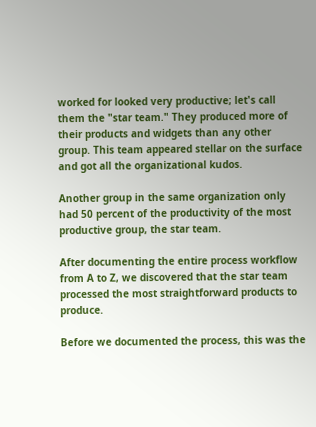worked for looked very productive; let's call them the "star team." They produced more of their products and widgets than any other group. This team appeared stellar on the surface and got all the organizational kudos.

Another group in the same organization only had 50 percent of the productivity of the most productive group, the star team.

After documenting the entire process workflow from A to Z, we discovered that the star team processed the most straightforward products to produce.

Before we documented the process, this was the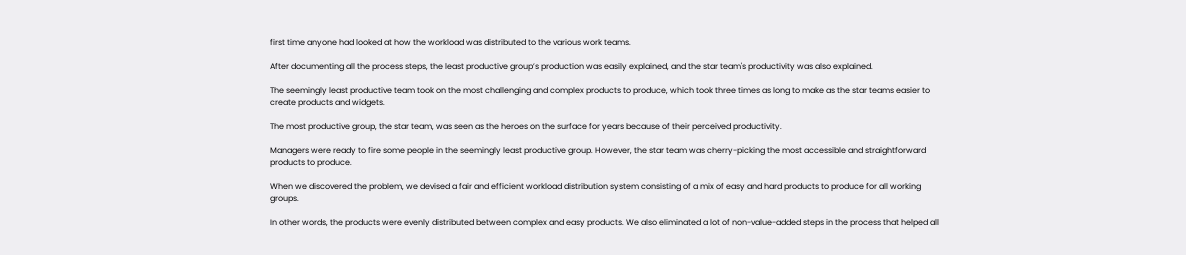first time anyone had looked at how the workload was distributed to the various work teams.

After documenting all the process steps, the least productive group’s production was easily explained, and the star team's productivity was also explained.

The seemingly least productive team took on the most challenging and complex products to produce, which took three times as long to make as the star teams easier to create products and widgets.

The most productive group, the star team, was seen as the heroes on the surface for years because of their perceived productivity.

Managers were ready to fire some people in the seemingly least productive group. However, the star team was cherry-picking the most accessible and straightforward products to produce.

When we discovered the problem, we devised a fair and efficient workload distribution system consisting of a mix of easy and hard products to produce for all working groups.

In other words, the products were evenly distributed between complex and easy products. We also eliminated a lot of non-value-added steps in the process that helped all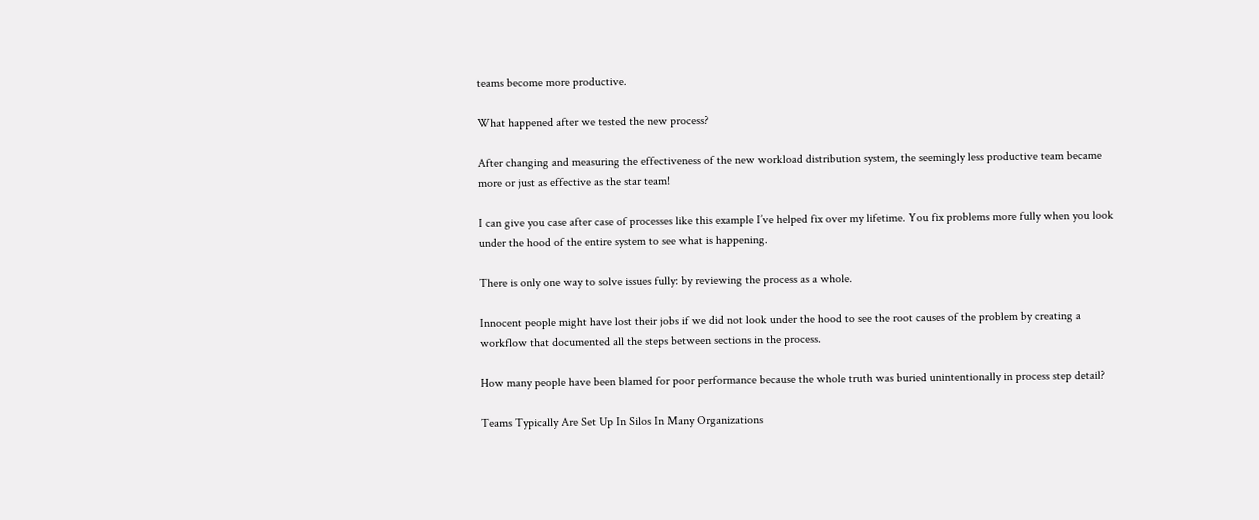teams become more productive.

What happened after we tested the new process?

After changing and measuring the effectiveness of the new workload distribution system, the seemingly less productive team became more or just as effective as the star team!

I can give you case after case of processes like this example I’ve helped fix over my lifetime. You fix problems more fully when you look under the hood of the entire system to see what is happening.

There is only one way to solve issues fully: by reviewing the process as a whole.

Innocent people might have lost their jobs if we did not look under the hood to see the root causes of the problem by creating a workflow that documented all the steps between sections in the process.

How many people have been blamed for poor performance because the whole truth was buried unintentionally in process step detail?

Teams Typically Are Set Up In Silos In Many Organizations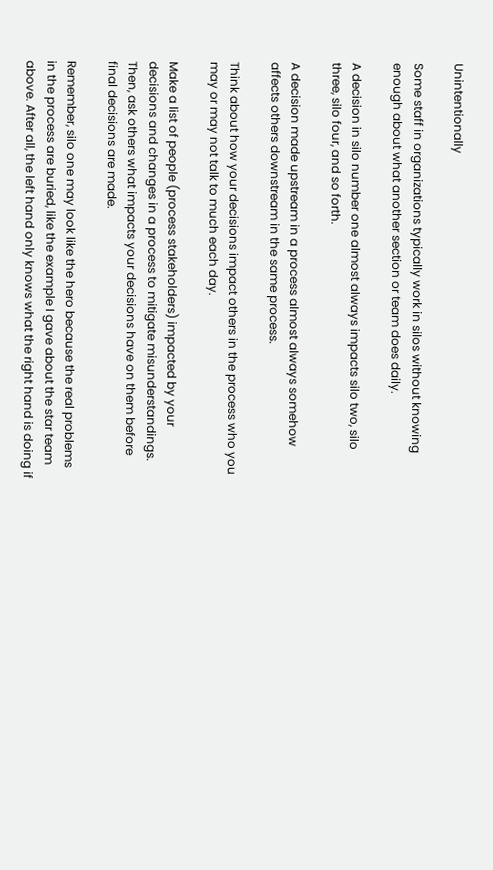Unintentionally

Some staff in organizations typically work in silos without knowing enough about what another section or team does daily.

A decision in silo number one almost always impacts silo two, silo three, silo four, and so forth.

A decision made upstream in a process almost always somehow affects others downstream in the same process.

Think about how your decisions impact others in the process who you may or may not talk to much each day.

Make a list of people (process stakeholders) impacted by your decisions and changes in a process to mitigate misunderstandings. Then, ask others what impacts your decisions have on them before final decisions are made.

Remember, silo one may look like the hero because the real problems in the process are buried, like the example I gave about the star team above. After all, the left hand only knows what the right hand is doing if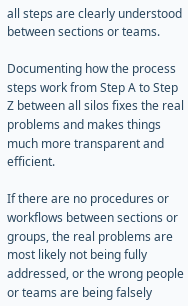all steps are clearly understood between sections or teams.

Documenting how the process steps work from Step A to Step Z between all silos fixes the real problems and makes things much more transparent and efficient.

If there are no procedures or workflows between sections or groups, the real problems are most likely not being fully addressed, or the wrong people or teams are being falsely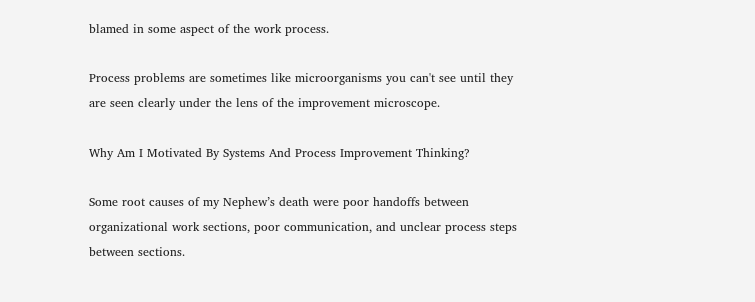blamed in some aspect of the work process.

Process problems are sometimes like microorganisms you can't see until they are seen clearly under the lens of the improvement microscope.

Why Am I Motivated By Systems And Process Improvement Thinking?

Some root causes of my Nephew’s death were poor handoffs between organizational work sections, poor communication, and unclear process steps between sections.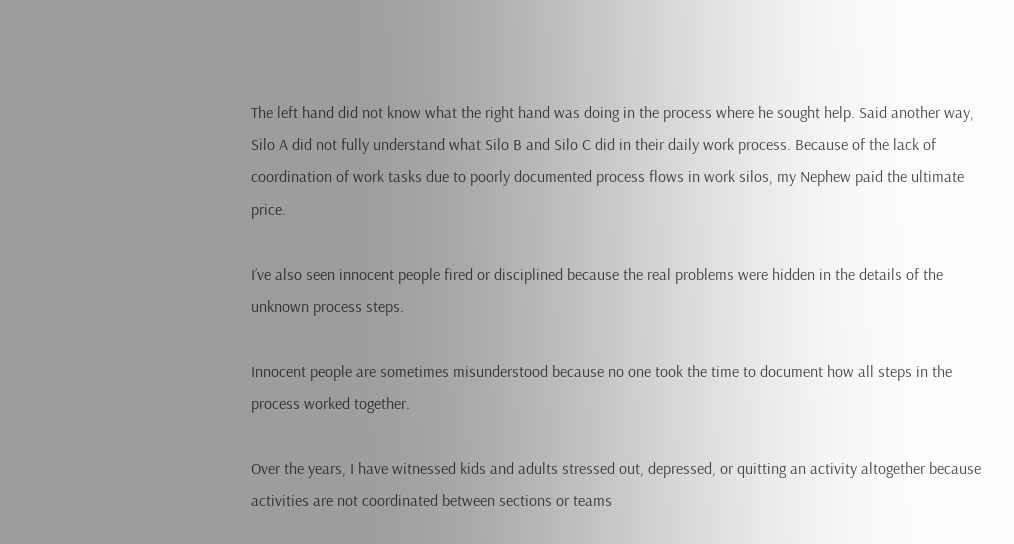The left hand did not know what the right hand was doing in the process where he sought help. Said another way, Silo A did not fully understand what Silo B and Silo C did in their daily work process. Because of the lack of coordination of work tasks due to poorly documented process flows in work silos, my Nephew paid the ultimate price.

I’ve also seen innocent people fired or disciplined because the real problems were hidden in the details of the unknown process steps.

Innocent people are sometimes misunderstood because no one took the time to document how all steps in the process worked together.

Over the years, I have witnessed kids and adults stressed out, depressed, or quitting an activity altogether because activities are not coordinated between sections or teams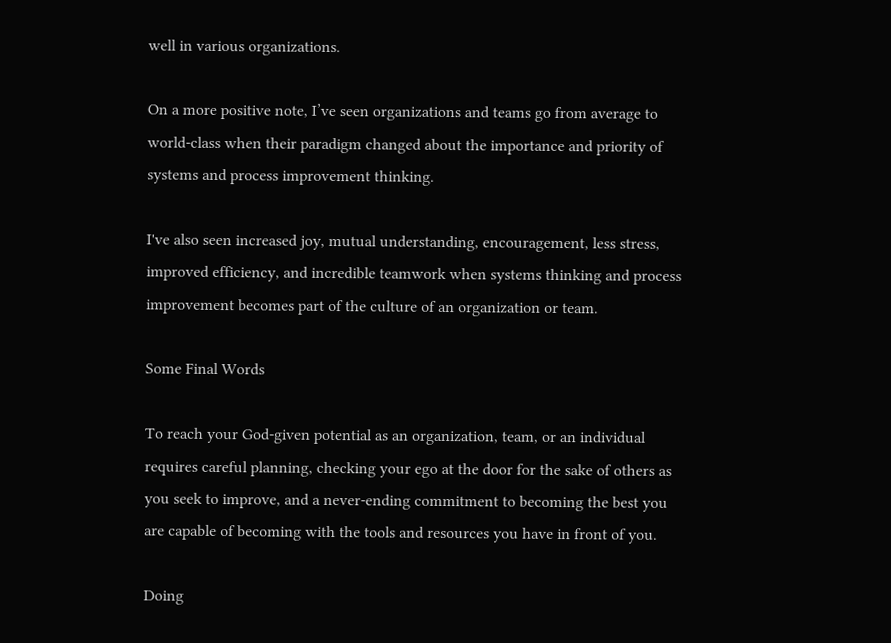well in various organizations.

On a more positive note, I’ve seen organizations and teams go from average to world-class when their paradigm changed about the importance and priority of systems and process improvement thinking.

I've also seen increased joy, mutual understanding, encouragement, less stress, improved efficiency, and incredible teamwork when systems thinking and process improvement becomes part of the culture of an organization or team.

Some Final Words

To reach your God-given potential as an organization, team, or an individual requires careful planning, checking your ego at the door for the sake of others as you seek to improve, and a never-ending commitment to becoming the best you are capable of becoming with the tools and resources you have in front of you.

Doing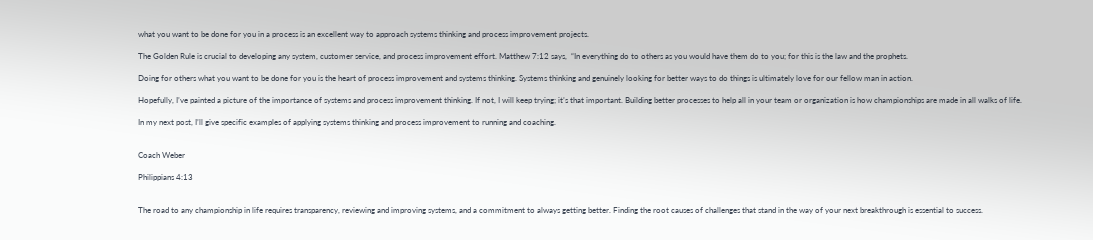what you want to be done for you in a process is an excellent way to approach systems thinking and process improvement projects.

The Golden Rule is crucial to developing any system, customer service, and process improvement effort. Matthew 7:12 says,  “In everything do to others as you would have them do to you; for this is the law and the prophets.

Doing for others what you want to be done for you is the heart of process improvement and systems thinking. Systems thinking and genuinely looking for better ways to do things is ultimately love for our fellow man in action.

Hopefully, I’ve painted a picture of the importance of systems and process improvement thinking. If not, I will keep trying; it’s that important. Building better processes to help all in your team or organization is how championships are made in all walks of life.

In my next post, I’ll give specific examples of applying systems thinking and process improvement to running and coaching.


Coach Weber

Philippians 4:13


The road to any championship in life requires transparency, reviewing and improving systems, and a commitment to always getting better. Finding the root causes of challenges that stand in the way of your next breakthrough is essential to success.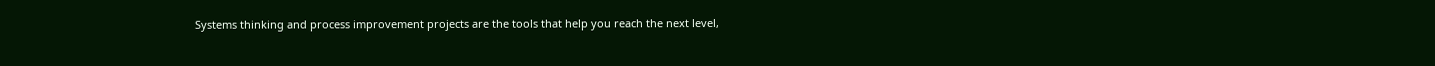Systems thinking and process improvement projects are the tools that help you reach the next level,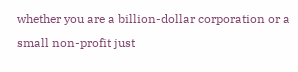whether you are a billion-dollar corporation or a small non-profit just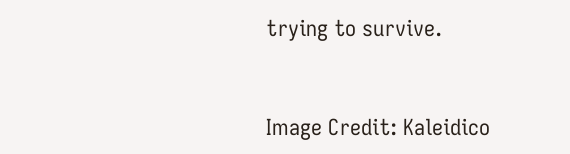trying to survive.


Image Credit: Kaleidico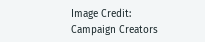Image Credit: Campaign Creators